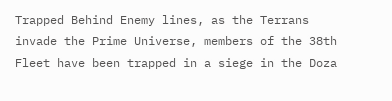Trapped Behind Enemy lines, as the Terrans invade the Prime Universe, members of the 38th Fleet have been trapped in a siege in the Doza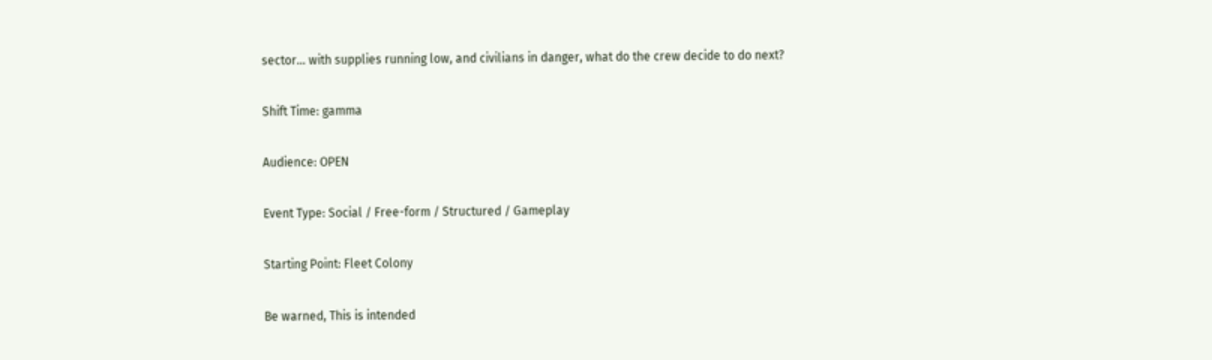sector… with supplies running low, and civilians in danger, what do the crew decide to do next?

Shift Time: gamma

Audience: OPEN

Event Type: Social / Free-form / Structured / Gameplay

Starting Point: Fleet Colony

Be warned, This is intended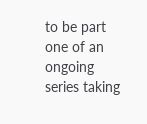to be part one of an ongoing series taking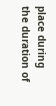place during the duration of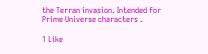the Terran invasion. Intended for Prime Universe characters .

1 Like